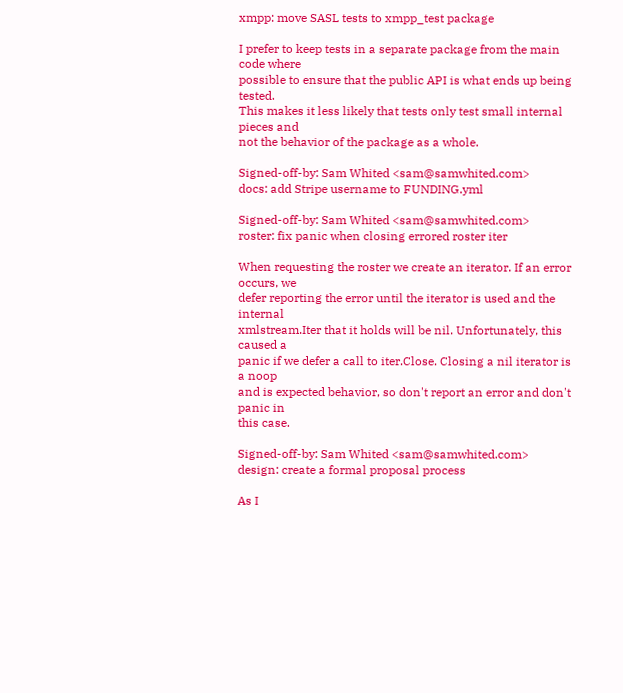xmpp: move SASL tests to xmpp_test package

I prefer to keep tests in a separate package from the main code where
possible to ensure that the public API is what ends up being tested.
This makes it less likely that tests only test small internal pieces and
not the behavior of the package as a whole.

Signed-off-by: Sam Whited <sam@samwhited.com>
docs: add Stripe username to FUNDING.yml

Signed-off-by: Sam Whited <sam@samwhited.com>
roster: fix panic when closing errored roster iter

When requesting the roster we create an iterator. If an error occurs, we
defer reporting the error until the iterator is used and the internal
xmlstream.Iter that it holds will be nil. Unfortunately, this caused a
panic if we defer a call to iter.Close. Closing a nil iterator is a noop
and is expected behavior, so don't report an error and don't panic in
this case.

Signed-off-by: Sam Whited <sam@samwhited.com>
design: create a formal proposal process

As I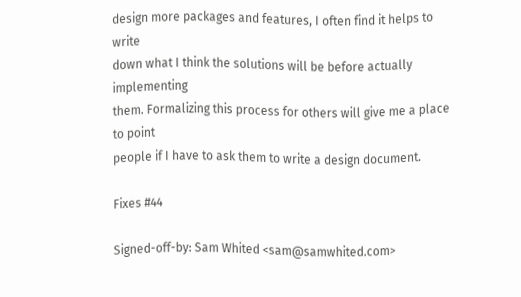design more packages and features, I often find it helps to write
down what I think the solutions will be before actually implementing
them. Formalizing this process for others will give me a place to point
people if I have to ask them to write a design document.

Fixes #44

Signed-off-by: Sam Whited <sam@samwhited.com>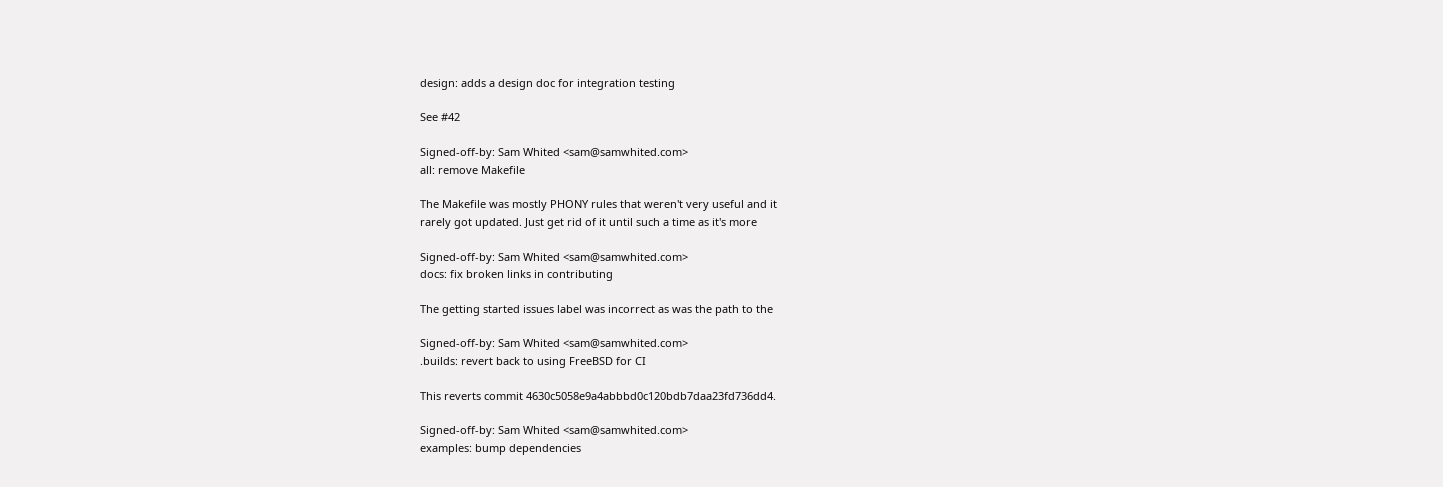design: adds a design doc for integration testing

See #42

Signed-off-by: Sam Whited <sam@samwhited.com>
all: remove Makefile

The Makefile was mostly PHONY rules that weren't very useful and it
rarely got updated. Just get rid of it until such a time as it's more

Signed-off-by: Sam Whited <sam@samwhited.com>
docs: fix broken links in contributing

The getting started issues label was incorrect as was the path to the

Signed-off-by: Sam Whited <sam@samwhited.com>
.builds: revert back to using FreeBSD for CI

This reverts commit 4630c5058e9a4abbbd0c120bdb7daa23fd736dd4.

Signed-off-by: Sam Whited <sam@samwhited.com>
examples: bump dependencies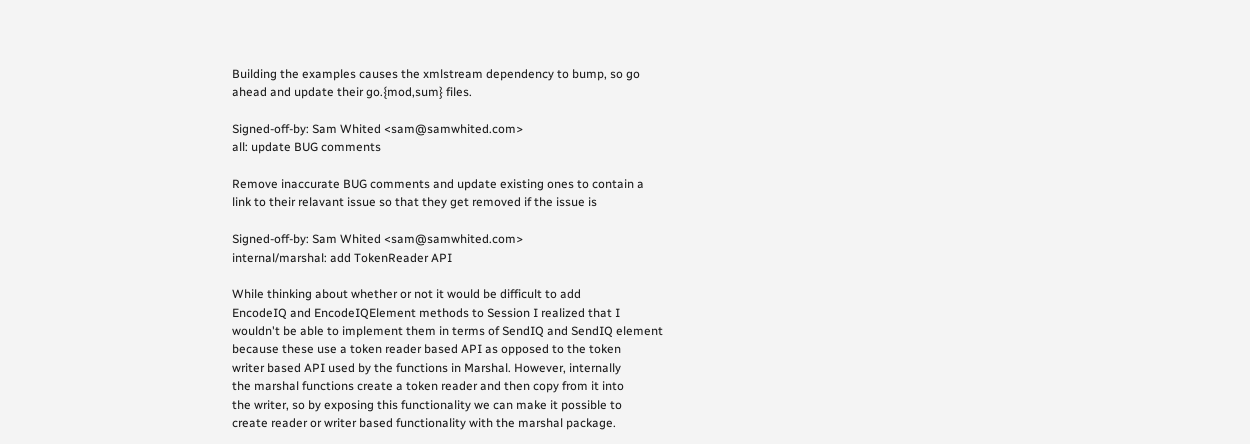Building the examples causes the xmlstream dependency to bump, so go
ahead and update their go.{mod,sum} files.

Signed-off-by: Sam Whited <sam@samwhited.com>
all: update BUG comments

Remove inaccurate BUG comments and update existing ones to contain a
link to their relavant issue so that they get removed if the issue is

Signed-off-by: Sam Whited <sam@samwhited.com>
internal/marshal: add TokenReader API

While thinking about whether or not it would be difficult to add
EncodeIQ and EncodeIQElement methods to Session I realized that I
wouldn't be able to implement them in terms of SendIQ and SendIQ element
because these use a token reader based API as opposed to the token
writer based API used by the functions in Marshal. However, internally
the marshal functions create a token reader and then copy from it into
the writer, so by exposing this functionality we can make it possible to
create reader or writer based functionality with the marshal package.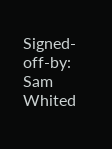Signed-off-by: Sam Whited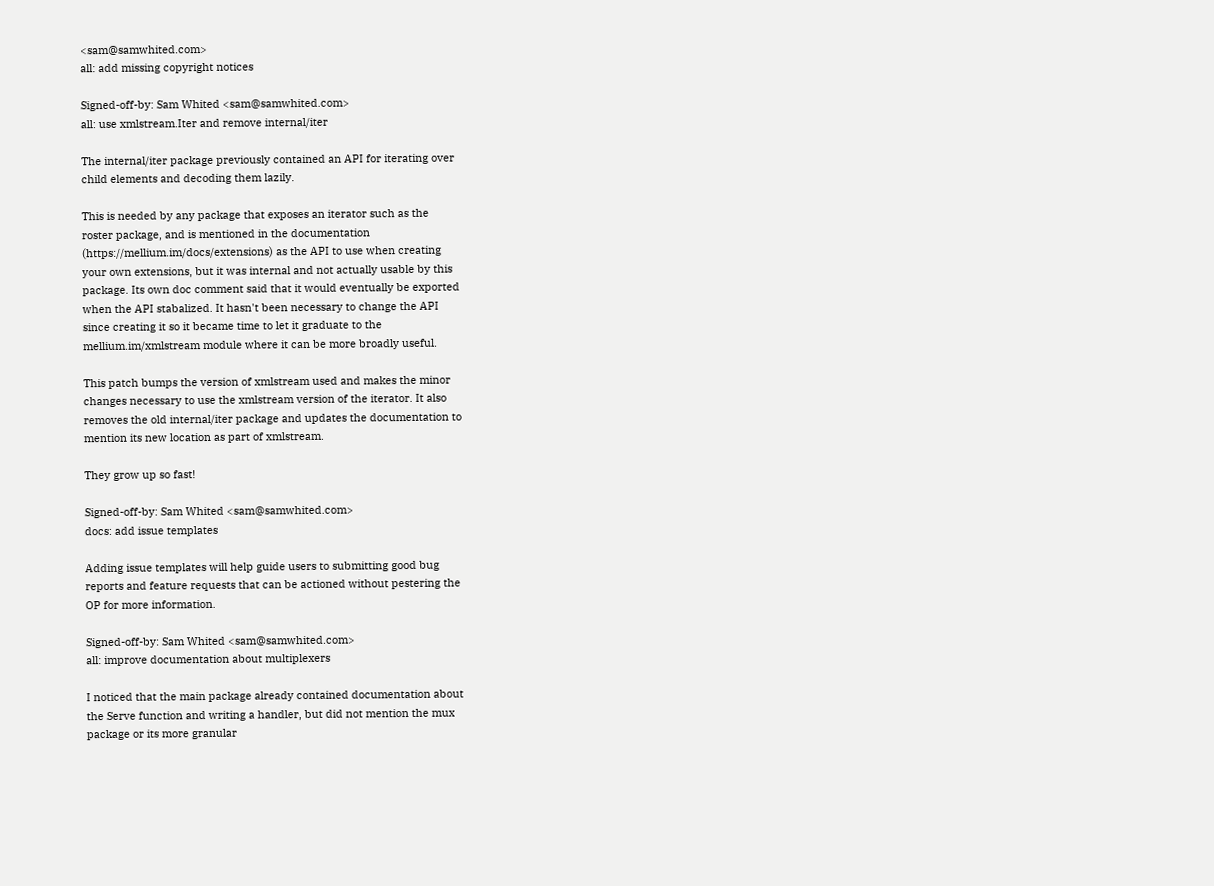<sam@samwhited.com>
all: add missing copyright notices

Signed-off-by: Sam Whited <sam@samwhited.com>
all: use xmlstream.Iter and remove internal/iter

The internal/iter package previously contained an API for iterating over
child elements and decoding them lazily.

This is needed by any package that exposes an iterator such as the
roster package, and is mentioned in the documentation
(https://mellium.im/docs/extensions) as the API to use when creating
your own extensions, but it was internal and not actually usable by this
package. Its own doc comment said that it would eventually be exported
when the API stabalized. It hasn't been necessary to change the API
since creating it so it became time to let it graduate to the
mellium.im/xmlstream module where it can be more broadly useful.

This patch bumps the version of xmlstream used and makes the minor
changes necessary to use the xmlstream version of the iterator. It also
removes the old internal/iter package and updates the documentation to
mention its new location as part of xmlstream.

They grow up so fast!

Signed-off-by: Sam Whited <sam@samwhited.com>
docs: add issue templates

Adding issue templates will help guide users to submitting good bug
reports and feature requests that can be actioned without pestering the
OP for more information.

Signed-off-by: Sam Whited <sam@samwhited.com>
all: improve documentation about multiplexers

I noticed that the main package already contained documentation about
the Serve function and writing a handler, but did not mention the mux
package or its more granular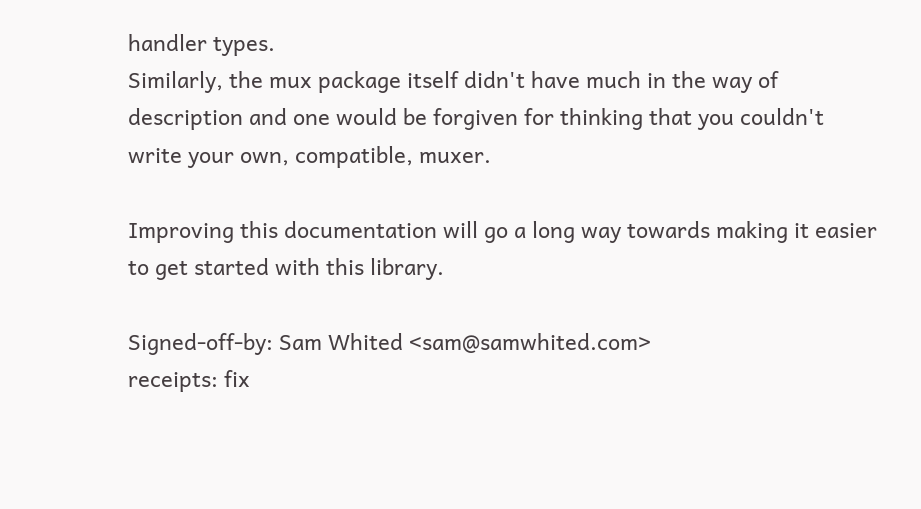handler types.
Similarly, the mux package itself didn't have much in the way of
description and one would be forgiven for thinking that you couldn't
write your own, compatible, muxer.

Improving this documentation will go a long way towards making it easier
to get started with this library.

Signed-off-by: Sam Whited <sam@samwhited.com>
receipts: fix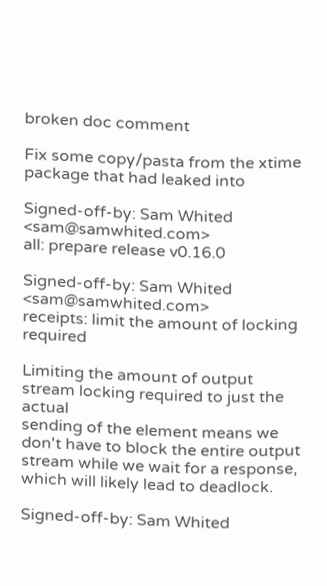broken doc comment

Fix some copy/pasta from the xtime package that had leaked into

Signed-off-by: Sam Whited <sam@samwhited.com>
all: prepare release v0.16.0

Signed-off-by: Sam Whited <sam@samwhited.com>
receipts: limit the amount of locking required

Limiting the amount of output stream locking required to just the actual
sending of the element means we don't have to block the entire output
stream while we wait for a response, which will likely lead to deadlock.

Signed-off-by: Sam Whited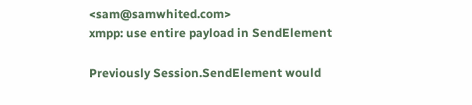<sam@samwhited.com>
xmpp: use entire payload in SendElement

Previously Session.SendElement would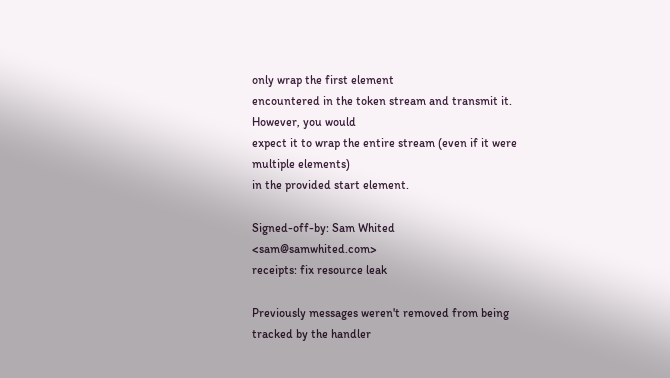only wrap the first element
encountered in the token stream and transmit it. However, you would
expect it to wrap the entire stream (even if it were multiple elements)
in the provided start element.

Signed-off-by: Sam Whited <sam@samwhited.com>
receipts: fix resource leak

Previously messages weren't removed from being tracked by the handler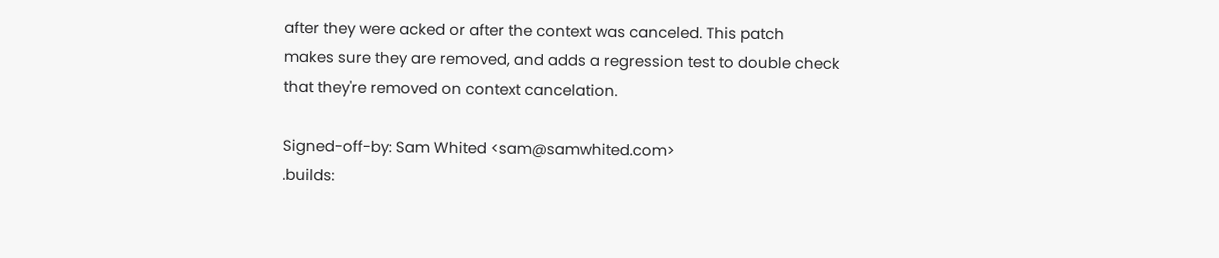after they were acked or after the context was canceled. This patch
makes sure they are removed, and adds a regression test to double check
that they're removed on context cancelation.

Signed-off-by: Sam Whited <sam@samwhited.com>
.builds: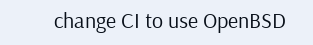change CI to use OpenBSD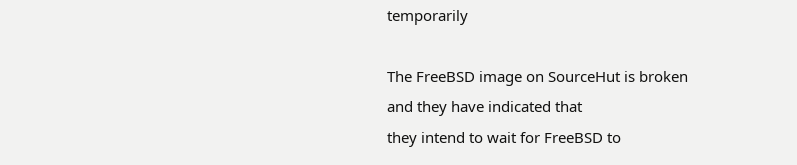temporarily

The FreeBSD image on SourceHut is broken and they have indicated that
they intend to wait for FreeBSD to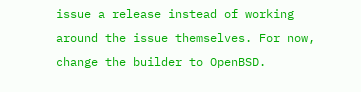issue a release instead of working
around the issue themselves. For now, change the builder to OpenBSD.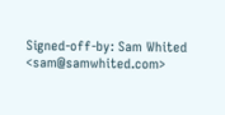Signed-off-by: Sam Whited <sam@samwhited.com>